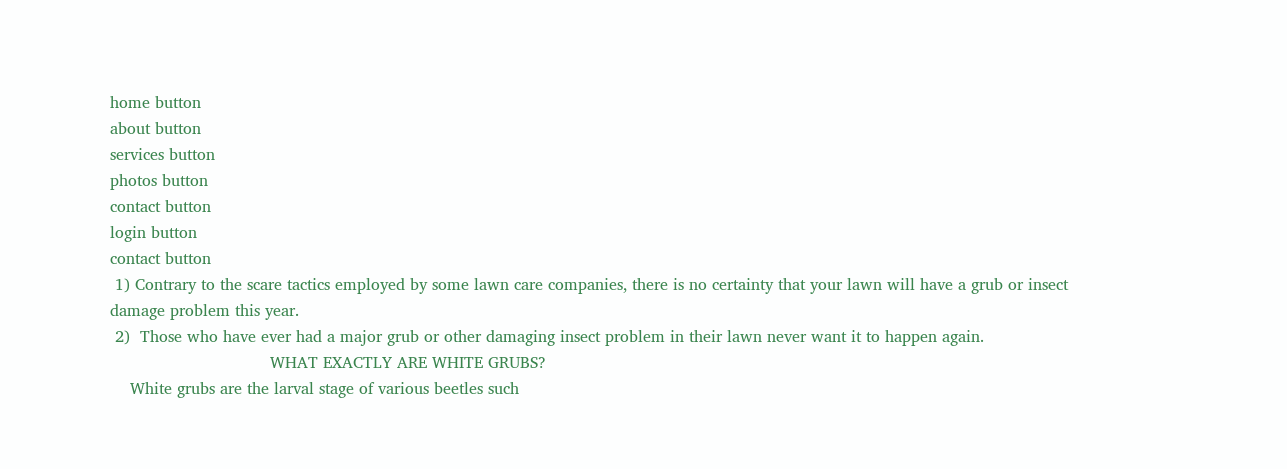home button
about button
services button
photos button
contact button
login button
contact button
 1) Contrary to the scare tactics employed by some lawn care companies, there is no certainty that your lawn will have a grub or insect damage problem this year.
 2)  Those who have ever had a major grub or other damaging insect problem in their lawn never want it to happen again.
                                WHAT EXACTLY ARE WHITE GRUBS?
    White grubs are the larval stage of various beetles such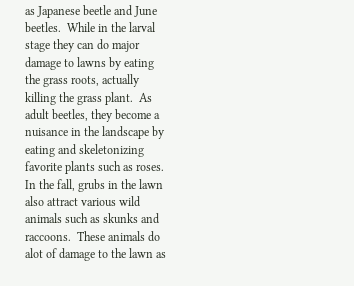as Japanese beetle and June beetles.  While in the larval stage they can do major damage to lawns by eating the grass roots, actually killing the grass plant.  As adult beetles, they become a nuisance in the landscape by eating and skeletonizing favorite plants such as roses.  In the fall, grubs in the lawn also attract various wild animals such as skunks and raccoons.  These animals do alot of damage to the lawn as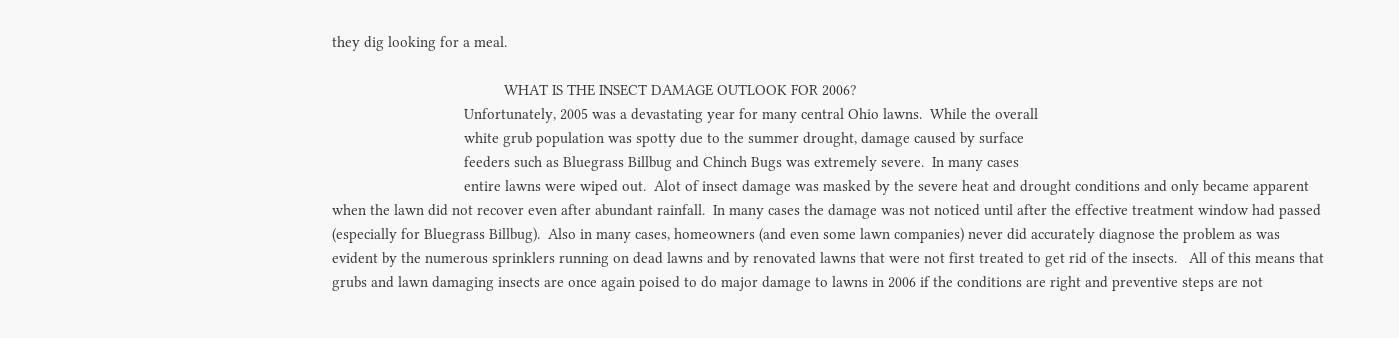they dig looking for a meal.

                                           WHAT IS THE INSECT DAMAGE OUTLOOK FOR 2006?
                                 Unfortunately, 2005 was a devastating year for many central Ohio lawns.  While the overall
                                 white grub population was spotty due to the summer drought, damage caused by surface
                                 feeders such as Bluegrass Billbug and Chinch Bugs was extremely severe.  In many cases
                                 entire lawns were wiped out.  Alot of insect damage was masked by the severe heat and drought conditions and only became apparent when the lawn did not recover even after abundant rainfall.  In many cases the damage was not noticed until after the effective treatment window had passed (especially for Bluegrass Billbug).  Also in many cases, homeowners (and even some lawn companies) never did accurately diagnose the problem as was evident by the numerous sprinklers running on dead lawns and by renovated lawns that were not first treated to get rid of the insects.   All of this means that grubs and lawn damaging insects are once again poised to do major damage to lawns in 2006 if the conditions are right and preventive steps are not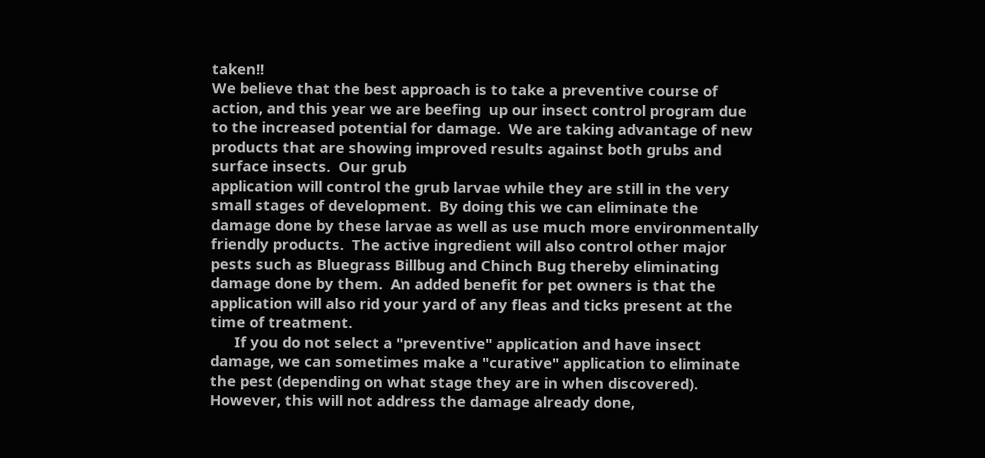taken!!
We believe that the best approach is to take a preventive course of action, and this year we are beefing  up our insect control program due to the increased potential for damage.  We are taking advantage of new products that are showing improved results against both grubs and surface insects.  Our grub
application will control the grub larvae while they are still in the very small stages of development.  By doing this we can eliminate the damage done by these larvae as well as use much more environmentally friendly products.  The active ingredient will also control other major pests such as Bluegrass Billbug and Chinch Bug thereby eliminating damage done by them.  An added benefit for pet owners is that the application will also rid your yard of any fleas and ticks present at the time of treatment.
      If you do not select a "preventive" application and have insect damage, we can sometimes make a "curative" application to eliminate the pest (depending on what stage they are in when discovered).  However, this will not address the damage already done,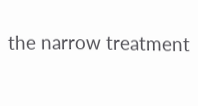the narrow treatment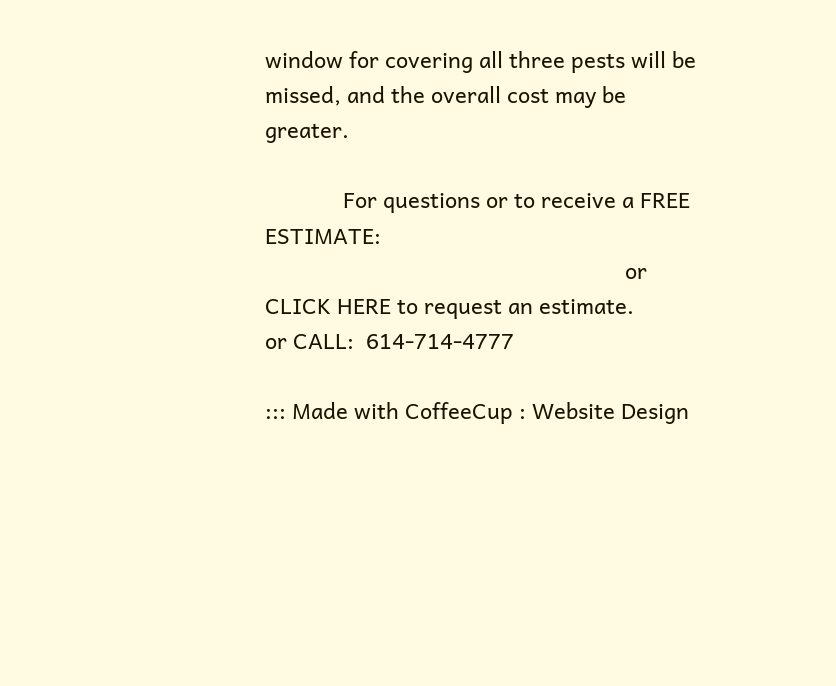window for covering all three pests will be missed, and the overall cost may be greater.

             For questions or to receive a FREE ESTIMATE:
                                                            or CLICK HERE to request an estimate.
or CALL:  614-714-4777

::: Made with CoffeeCup : Website Design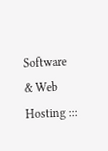Software & Web Hosting :::